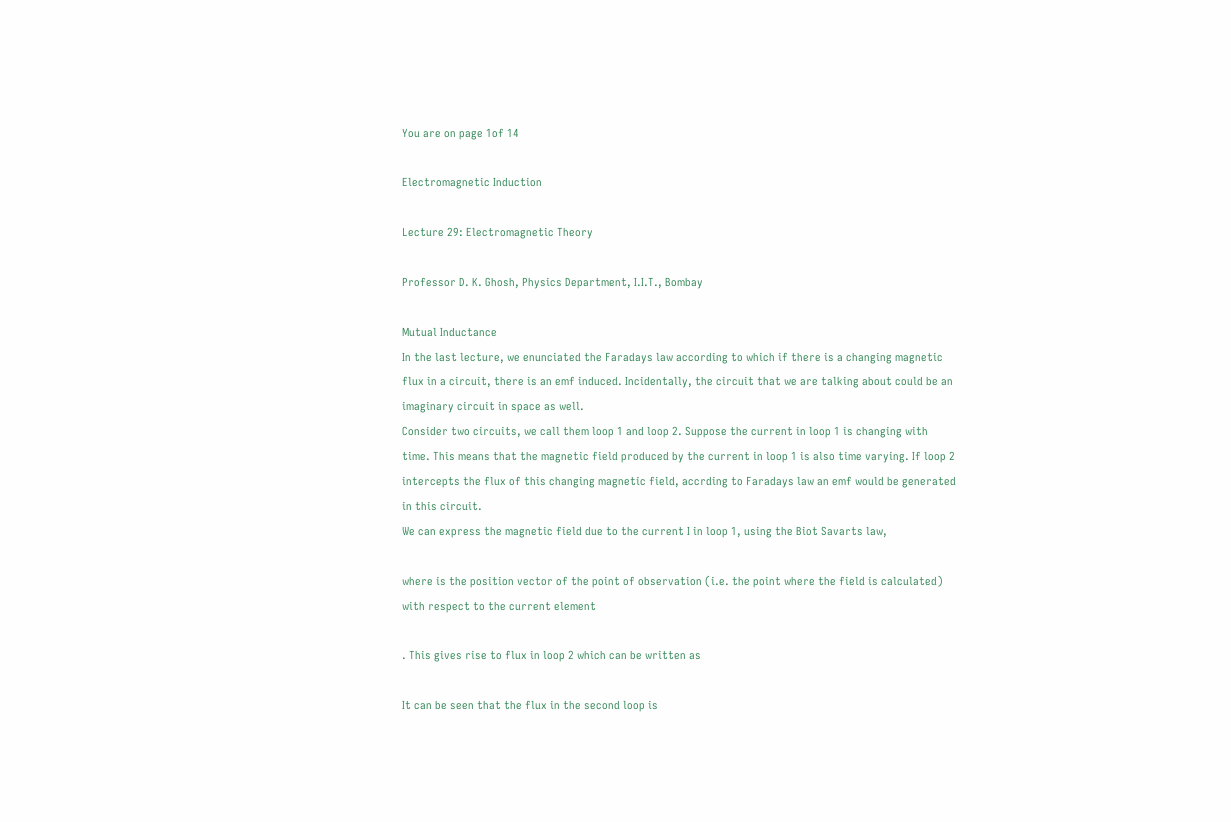You are on page 1of 14

Electromagnetic Induction

Lecture 29: Electromagnetic Theory

Professor D. K. Ghosh, Physics Department, I.I.T., Bombay

Mutual Inductance
In the last lecture, we enunciated the Faradays law according to which if there is a changing magnetic
flux in a circuit, there is an emf induced. Incidentally, the circuit that we are talking about could be an
imaginary circuit in space as well.
Consider two circuits, we call them loop 1 and loop 2. Suppose the current in loop 1 is changing with
time. This means that the magnetic field produced by the current in loop 1 is also time varying. If loop 2
intercepts the flux of this changing magnetic field, accrding to Faradays law an emf would be generated
in this circuit.
We can express the magnetic field due to the current I in loop 1, using the Biot Savarts law,

where is the position vector of the point of observation (i.e. the point where the field is calculated)
with respect to the current element

. This gives rise to flux in loop 2 which can be written as

It can be seen that the flux in the second loop is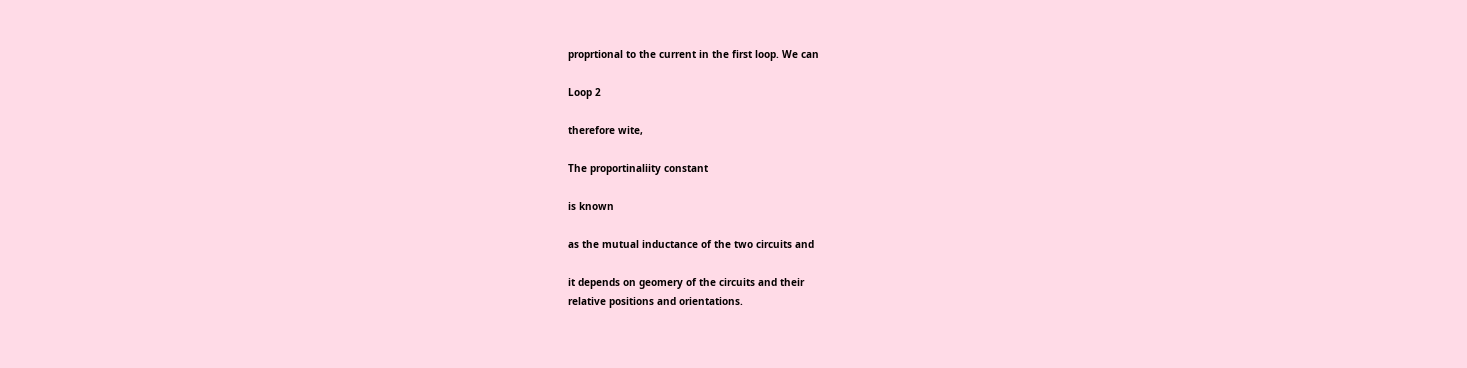proprtional to the current in the first loop. We can

Loop 2

therefore wite,

The proportinaliity constant

is known

as the mutual inductance of the two circuits and

it depends on geomery of the circuits and their
relative positions and orientations.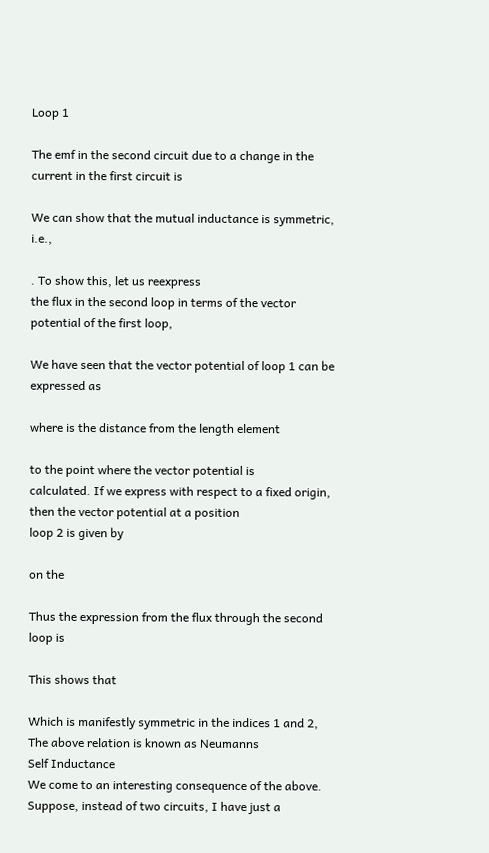Loop 1

The emf in the second circuit due to a change in the current in the first circuit is

We can show that the mutual inductance is symmetric, i.e.,

. To show this, let us reexpress
the flux in the second loop in terms of the vector potential of the first loop,

We have seen that the vector potential of loop 1 can be expressed as

where is the distance from the length element

to the point where the vector potential is
calculated. If we express with respect to a fixed origin, then the vector potential at a position
loop 2 is given by

on the

Thus the expression from the flux through the second loop is

This shows that

Which is manifestly symmetric in the indices 1 and 2, The above relation is known as Neumanns
Self Inductance
We come to an interesting consequence of the above. Suppose, instead of two circuits, I have just a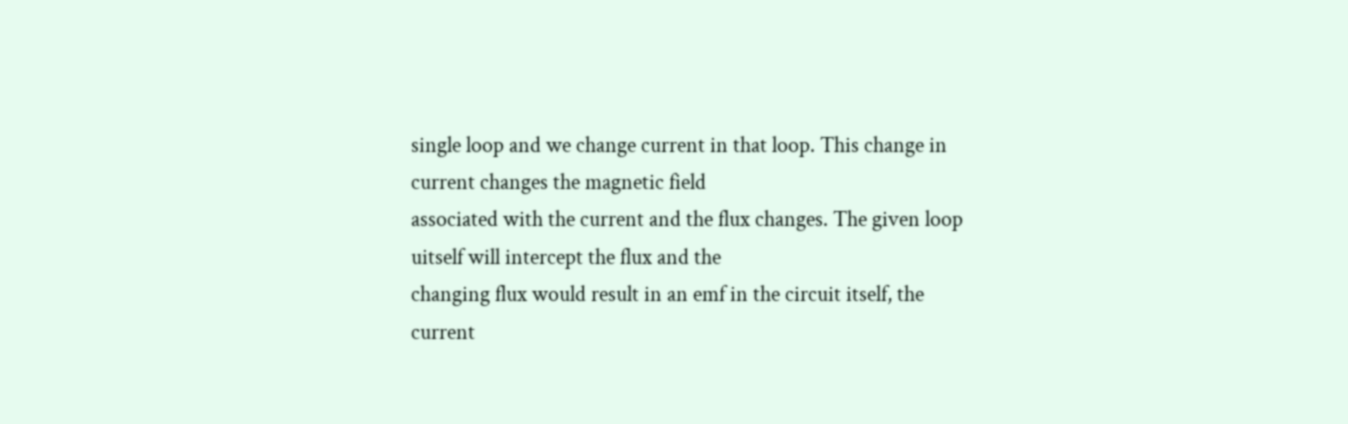single loop and we change current in that loop. This change in current changes the magnetic field
associated with the current and the flux changes. The given loop uitself will intercept the flux and the
changing flux would result in an emf in the circuit itself, the current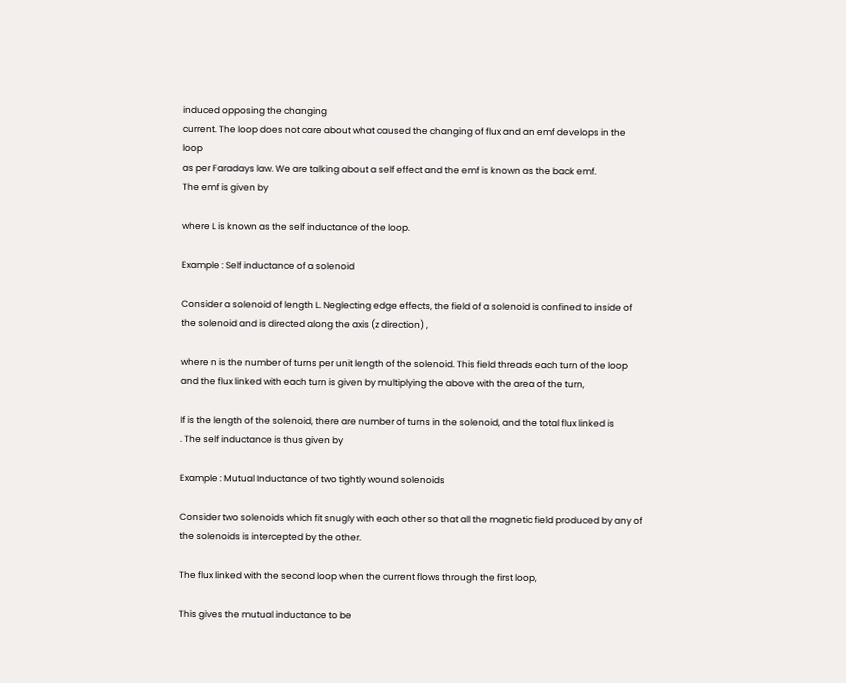induced opposing the changing
current. The loop does not care about what caused the changing of flux and an emf develops in the loop
as per Faradays law. We are talking about a self effect and the emf is known as the back emf.
The emf is given by

where L is known as the self inductance of the loop.

Example : Self inductance of a solenoid

Consider a solenoid of length L. Neglecting edge effects, the field of a solenoid is confined to inside of
the solenoid and is directed along the axis (z direction) ,

where n is the number of turns per unit length of the solenoid. This field threads each turn of the loop
and the flux linked with each turn is given by multiplying the above with the area of the turn,

If is the length of the solenoid, there are number of turns in the solenoid, and the total flux linked is
. The self inductance is thus given by

Example : Mutual Inductance of two tightly wound solenoids

Consider two solenoids which fit snugly with each other so that all the magnetic field produced by any of
the solenoids is intercepted by the other.

The flux linked with the second loop when the current flows through the first loop,

This gives the mutual inductance to be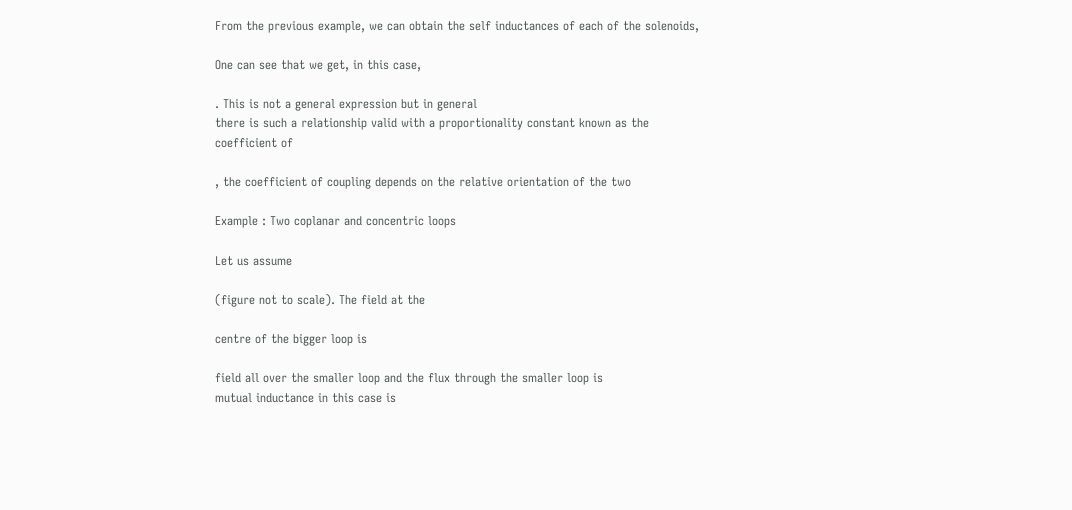From the previous example, we can obtain the self inductances of each of the solenoids,

One can see that we get, in this case,

. This is not a general expression but in general
there is such a relationship valid with a proportionality constant known as the coefficient of

, the coefficient of coupling depends on the relative orientation of the two

Example : Two coplanar and concentric loops

Let us assume

(figure not to scale). The field at the

centre of the bigger loop is

field all over the smaller loop and the flux through the smaller loop is
mutual inductance in this case is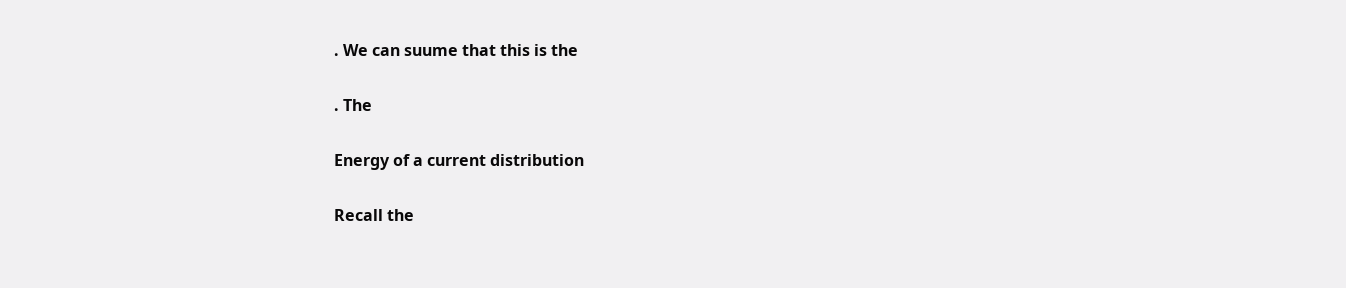. We can suume that this is the

. The

Energy of a current distribution

Recall the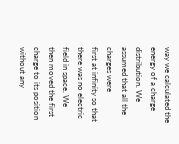way we calculated the energy of a charge distribution. We assumed that all the charges were
first at infinity so that there was no electric field in space. We then moved the first charge to its position
without any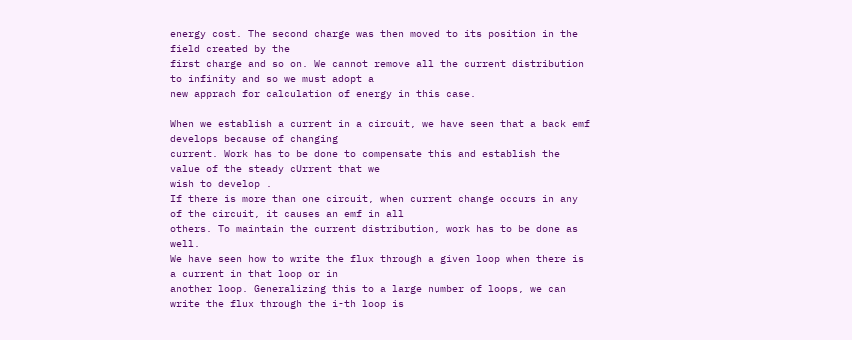energy cost. The second charge was then moved to its position in the field created by the
first charge and so on. We cannot remove all the current distribution to infinity and so we must adopt a
new apprach for calculation of energy in this case.

When we establish a current in a circuit, we have seen that a back emf develops because of changing
current. Work has to be done to compensate this and establish the value of the steady cUrrent that we
wish to develop .
If there is more than one circuit, when current change occurs in any of the circuit, it causes an emf in all
others. To maintain the current distribution, work has to be done as well.
We have seen how to write the flux through a given loop when there is a current in that loop or in
another loop. Generalizing this to a large number of loops, we can write the flux through the i-th loop is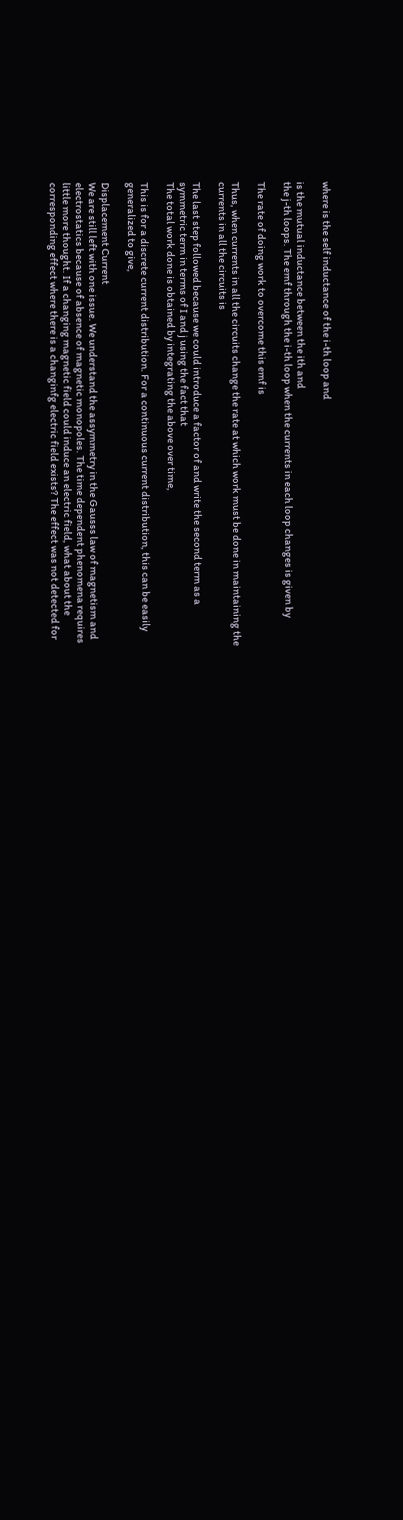where is the self inductance of the i-th loop and

is the mutual inductance between the ith and
the j-th loops. The emf through the i-th loop when the currents in each loop changes is given by

The rate of doing work to overcome this emf is

Thus, when currents in all the circuits change the rate at which work must be done in maintaining the
currents in all the circuits is

The last step followed because we could introduce a factor of and write the second term as a
symmetric term in terms of I and j using the fact that
The total work done is obtained by integrating the above over time,

This is for a discrete current distribution. For a continuous current distribution, this can be easily
generalized to give,

Displacement Current
We are still left with one issue. We understand the assymmetry in the Gausss law of magnetism and
electrostatics because of absence of magnetic monopoles. The time dependent phenomena requires
little more thought. If a changing magnetic field could induce an electric field, what about the
corresponding effect where there is a changinfg electric field exists? The effect was not detected for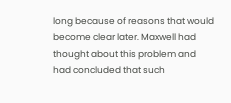long because of reasons that would become clear later. Maxwell had thought about this problem and
had concluded that such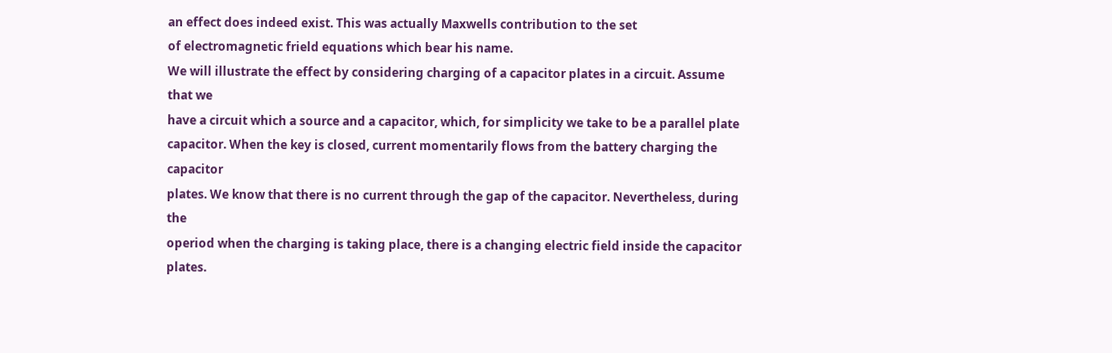an effect does indeed exist. This was actually Maxwells contribution to the set
of electromagnetic frield equations which bear his name.
We will illustrate the effect by considering charging of a capacitor plates in a circuit. Assume that we
have a circuit which a source and a capacitor, which, for simplicity we take to be a parallel plate
capacitor. When the key is closed, current momentarily flows from the battery charging the capacitor
plates. We know that there is no current through the gap of the capacitor. Nevertheless, during the
operiod when the charging is taking place, there is a changing electric field inside the capacitor plates.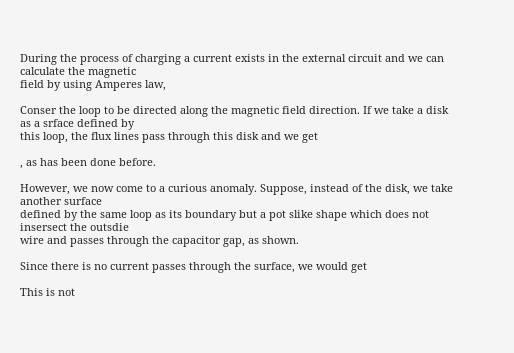During the process of charging a current exists in the external circuit and we can calculate the magnetic
field by using Amperes law,

Conser the loop to be directed along the magnetic field direction. If we take a disk as a srface defined by
this loop, the flux lines pass through this disk and we get

, as has been done before.

However, we now come to a curious anomaly. Suppose, instead of the disk, we take another surface
defined by the same loop as its boundary but a pot slike shape which does not insersect the outsdie
wire and passes through the capacitor gap, as shown.

Since there is no current passes through the surface, we would get

This is not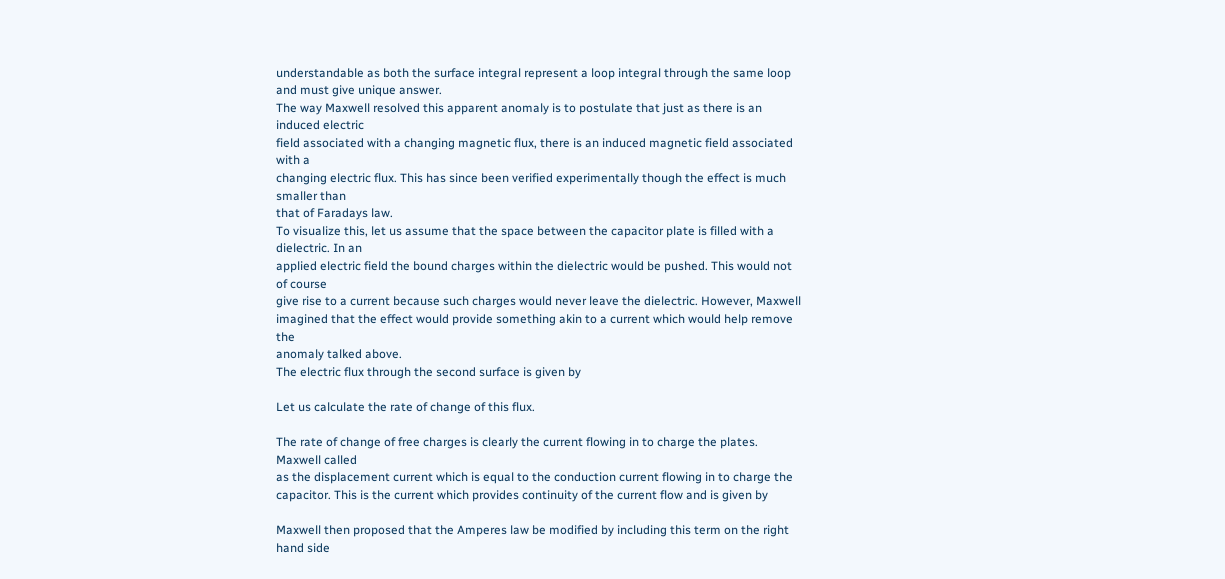understandable as both the surface integral represent a loop integral through the same loop
and must give unique answer.
The way Maxwell resolved this apparent anomaly is to postulate that just as there is an induced electric
field associated with a changing magnetic flux, there is an induced magnetic field associated with a
changing electric flux. This has since been verified experimentally though the effect is much smaller than
that of Faradays law.
To visualize this, let us assume that the space between the capacitor plate is filled with a dielectric. In an
applied electric field the bound charges within the dielectric would be pushed. This would not of course
give rise to a current because such charges would never leave the dielectric. However, Maxwell
imagined that the effect would provide something akin to a current which would help remove the
anomaly talked above.
The electric flux through the second surface is given by

Let us calculate the rate of change of this flux.

The rate of change of free charges is clearly the current flowing in to charge the plates. Maxwell called
as the displacement current which is equal to the conduction current flowing in to charge the
capacitor. This is the current which provides continuity of the current flow and is given by

Maxwell then proposed that the Amperes law be modified by including this term on the right hand side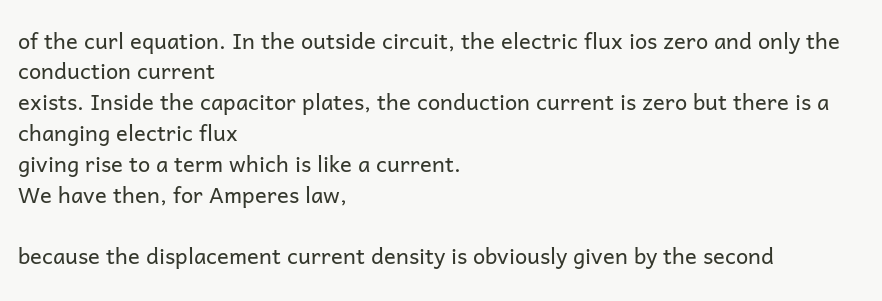of the curl equation. In the outside circuit, the electric flux ios zero and only the conduction current
exists. Inside the capacitor plates, the conduction current is zero but there is a changing electric flux
giving rise to a term which is like a current.
We have then, for Amperes law,

because the displacement current density is obviously given by the second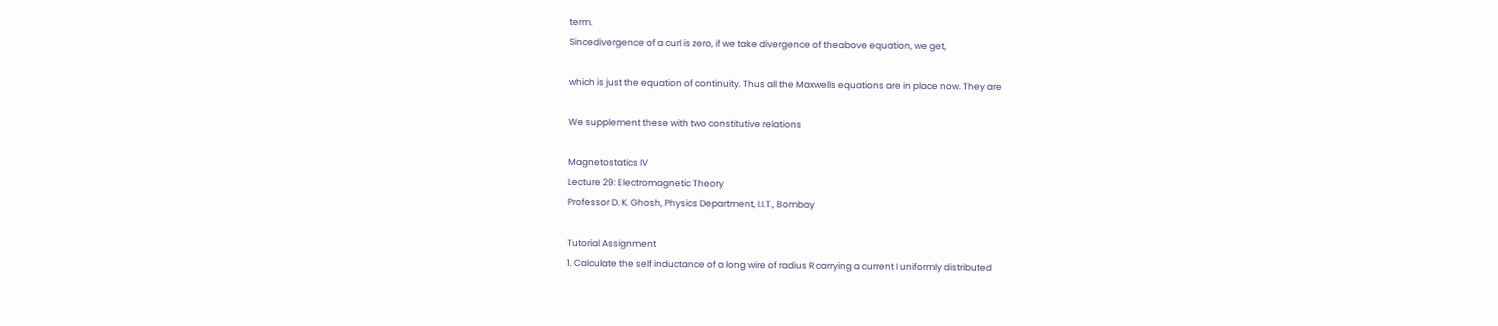term.
Sincedivergence of a curl is zero, if we take divergence of theabove equation, we get,

which is just the equation of continuity. Thus all the Maxwells equations are in place now. They are

We supplement these with two constitutive relations

Magnetostatics IV
Lecture 29: Electromagnetic Theory
Professor D. K. Ghosh, Physics Department, I.I.T., Bombay

Tutorial Assignment
1. Calculate the self inductance of a long wire of radius R carrying a current I uniformly distributed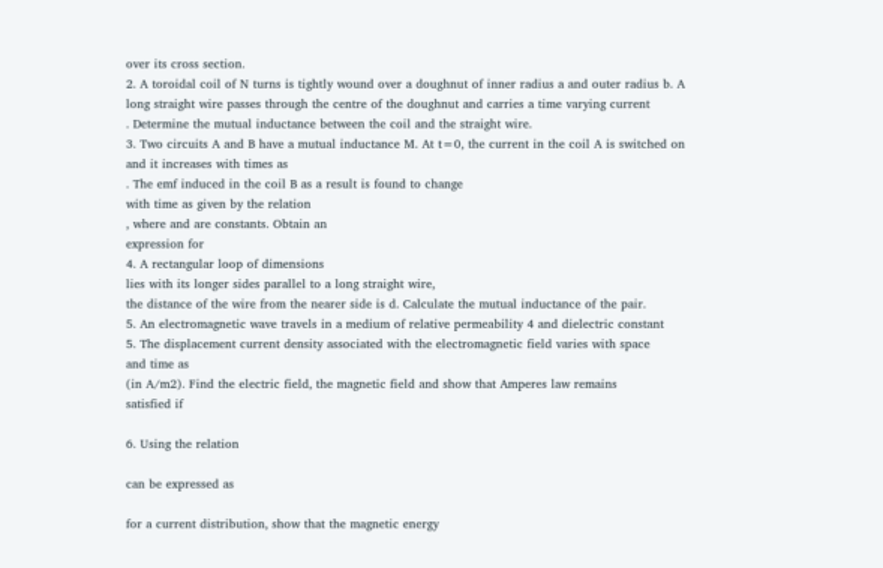over its cross section.
2. A toroidal coil of N turns is tightly wound over a doughnut of inner radius a and outer radius b. A
long straight wire passes through the centre of the doughnut and carries a time varying current
. Determine the mutual inductance between the coil and the straight wire.
3. Two circuits A and B have a mutual inductance M. At t=0, the current in the coil A is switched on
and it increases with times as
. The emf induced in the coil B as a result is found to change
with time as given by the relation
, where and are constants. Obtain an
expression for
4. A rectangular loop of dimensions
lies with its longer sides parallel to a long straight wire,
the distance of the wire from the nearer side is d. Calculate the mutual inductance of the pair.
5. An electromagnetic wave travels in a medium of relative permeability 4 and dielectric constant
5. The displacement current density associated with the electromagnetic field varies with space
and time as
(in A/m2). Find the electric field, the magnetic field and show that Amperes law remains
satisfied if

6. Using the relation

can be expressed as

for a current distribution, show that the magnetic energy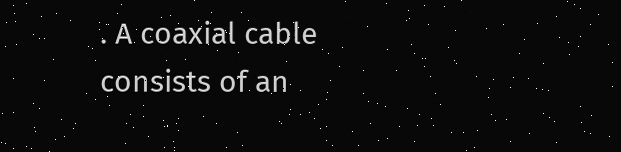. A coaxial cable consists of an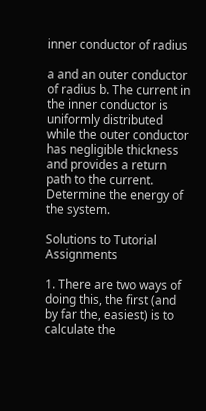inner conductor of radius

a and an outer conductor of radius b. The current in the inner conductor is uniformly distributed
while the outer conductor has negligible thickness and provides a return path to the current.
Determine the energy of the system.

Solutions to Tutorial Assignments

1. There are two ways of doing this, the first (and by far the, easiest) is to calculate the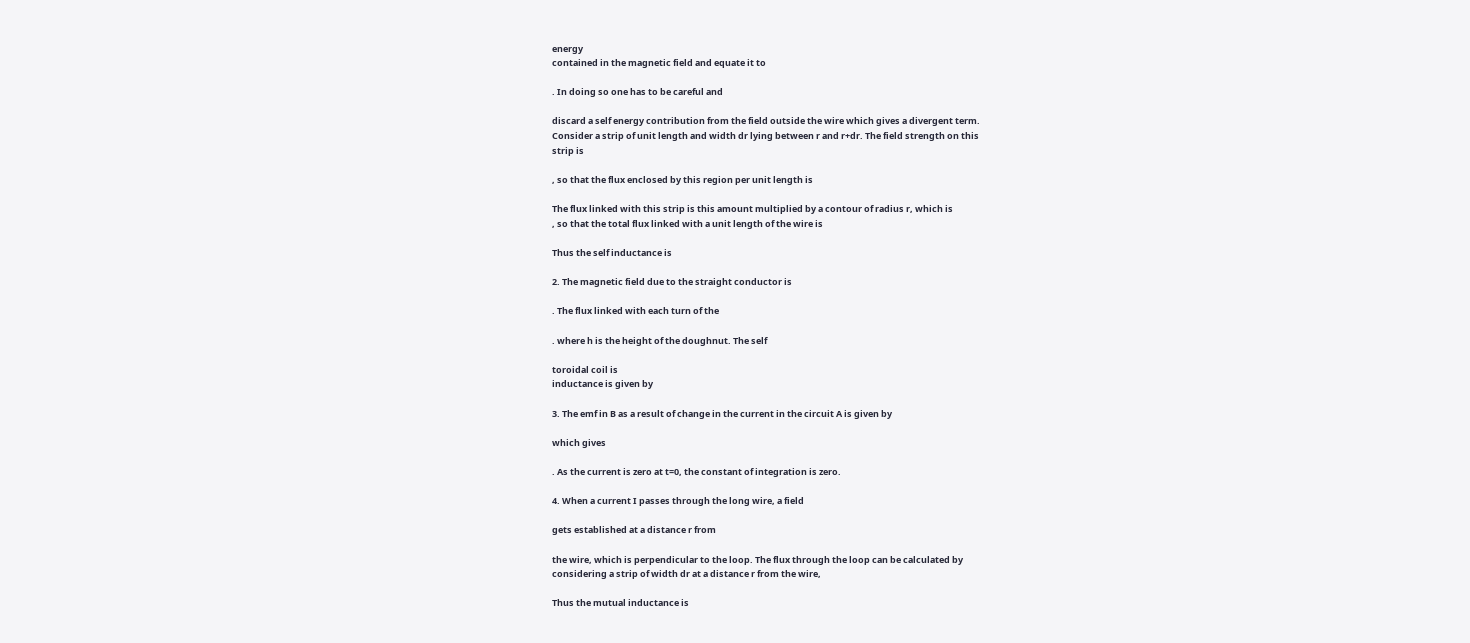energy
contained in the magnetic field and equate it to

. In doing so one has to be careful and

discard a self energy contribution from the field outside the wire which gives a divergent term.
Consider a strip of unit length and width dr lying between r and r+dr. The field strength on this
strip is

, so that the flux enclosed by this region per unit length is

The flux linked with this strip is this amount multiplied by a contour of radius r, which is
, so that the total flux linked with a unit length of the wire is

Thus the self inductance is

2. The magnetic field due to the straight conductor is

. The flux linked with each turn of the

. where h is the height of the doughnut. The self

toroidal coil is
inductance is given by

3. The emf in B as a result of change in the current in the circuit A is given by

which gives

. As the current is zero at t=0, the constant of integration is zero.

4. When a current I passes through the long wire, a field

gets established at a distance r from

the wire, which is perpendicular to the loop. The flux through the loop can be calculated by
considering a strip of width dr at a distance r from the wire,

Thus the mutual inductance is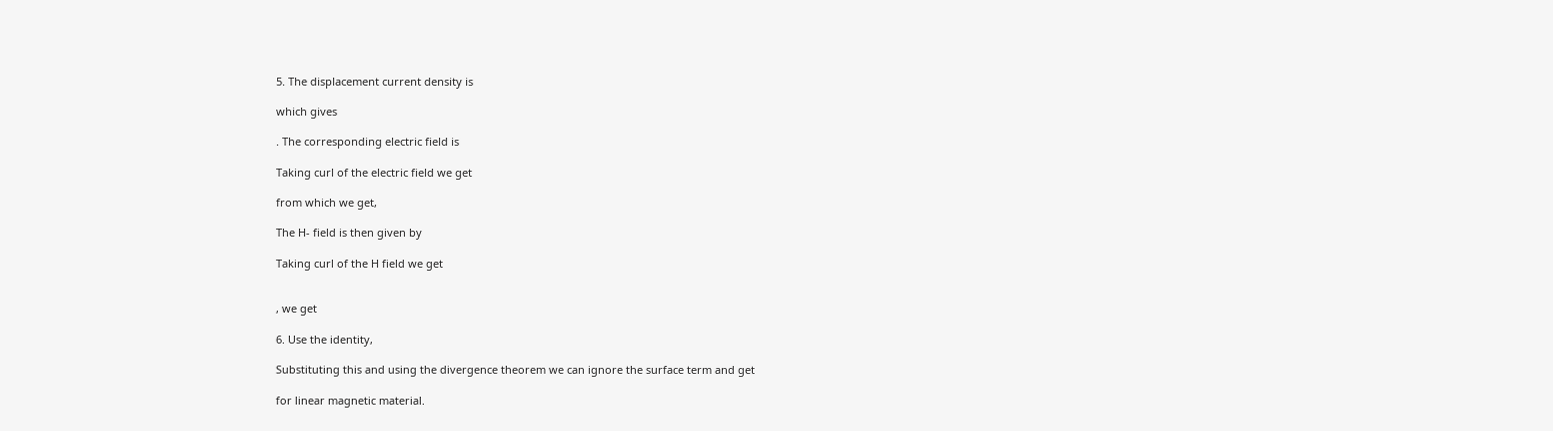5. The displacement current density is

which gives

. The corresponding electric field is

Taking curl of the electric field we get

from which we get,

The H- field is then given by

Taking curl of the H field we get


, we get

6. Use the identity,

Substituting this and using the divergence theorem we can ignore the surface term and get

for linear magnetic material.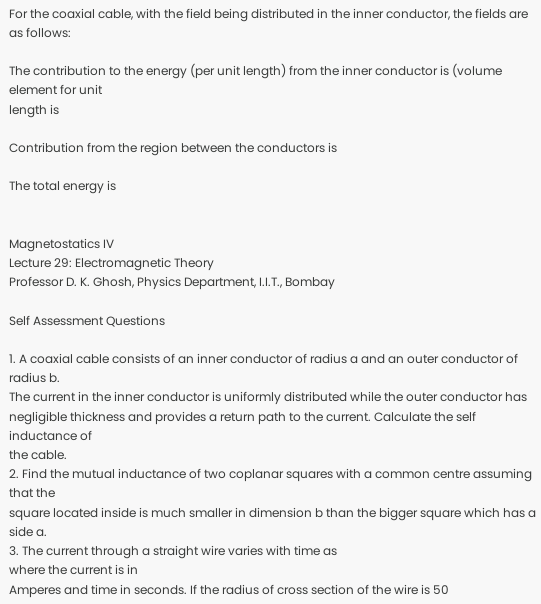For the coaxial cable, with the field being distributed in the inner conductor, the fields are as follows:

The contribution to the energy (per unit length) from the inner conductor is (volume element for unit
length is

Contribution from the region between the conductors is

The total energy is


Magnetostatics IV
Lecture 29: Electromagnetic Theory
Professor D. K. Ghosh, Physics Department, I.I.T., Bombay

Self Assessment Questions

1. A coaxial cable consists of an inner conductor of radius a and an outer conductor of radius b.
The current in the inner conductor is uniformly distributed while the outer conductor has
negligible thickness and provides a return path to the current. Calculate the self inductance of
the cable.
2. Find the mutual inductance of two coplanar squares with a common centre assuming that the
square located inside is much smaller in dimension b than the bigger square which has a side a.
3. The current through a straight wire varies with time as
where the current is in
Amperes and time in seconds. If the radius of cross section of the wire is 50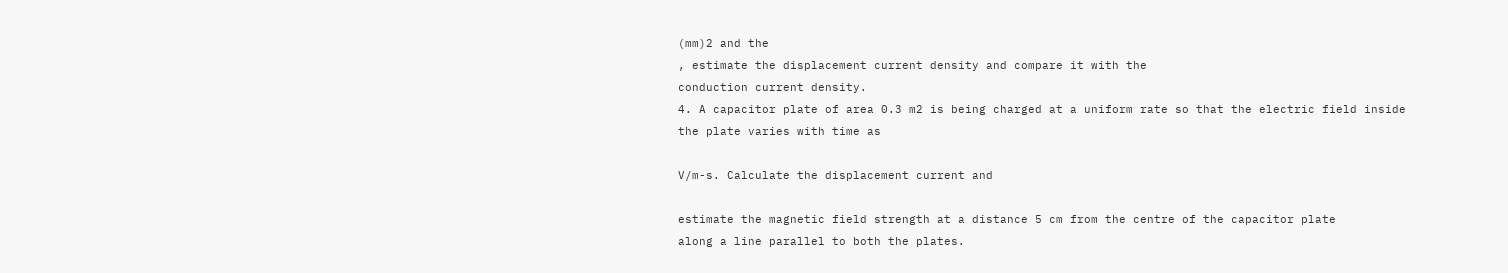(mm)2 and the
, estimate the displacement current density and compare it with the
conduction current density.
4. A capacitor plate of area 0.3 m2 is being charged at a uniform rate so that the electric field inside
the plate varies with time as

V/m-s. Calculate the displacement current and

estimate the magnetic field strength at a distance 5 cm from the centre of the capacitor plate
along a line parallel to both the plates.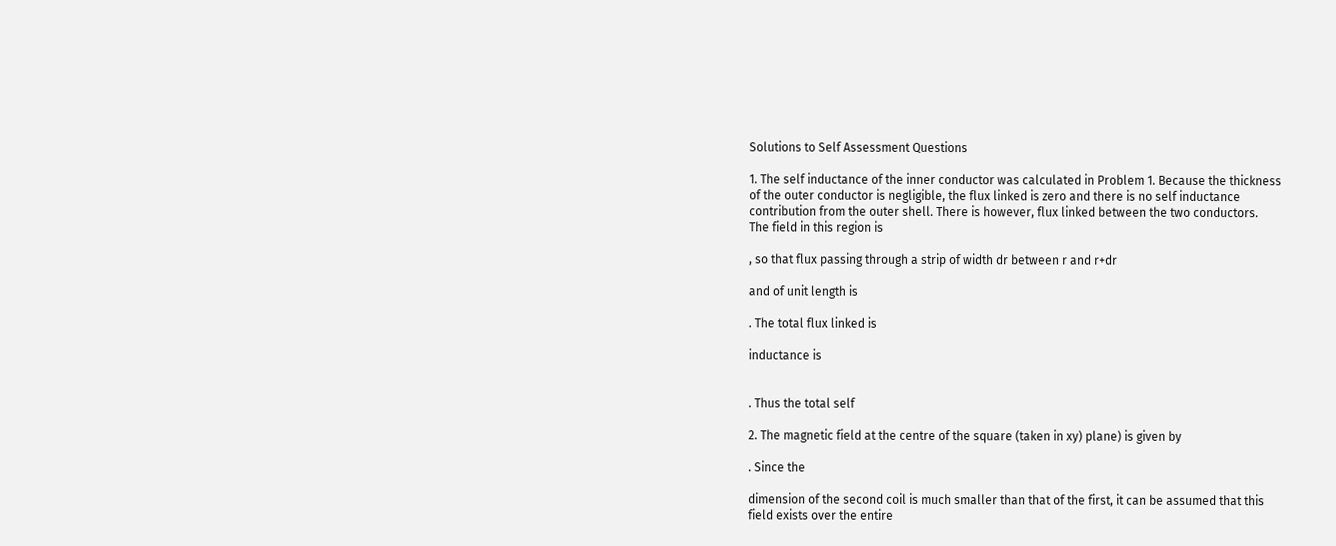Solutions to Self Assessment Questions

1. The self inductance of the inner conductor was calculated in Problem 1. Because the thickness
of the outer conductor is negligible, the flux linked is zero and there is no self inductance
contribution from the outer shell. There is however, flux linked between the two conductors.
The field in this region is

, so that flux passing through a strip of width dr between r and r+dr

and of unit length is

. The total flux linked is

inductance is


. Thus the total self

2. The magnetic field at the centre of the square (taken in xy) plane) is given by

. Since the

dimension of the second coil is much smaller than that of the first, it can be assumed that this
field exists over the entire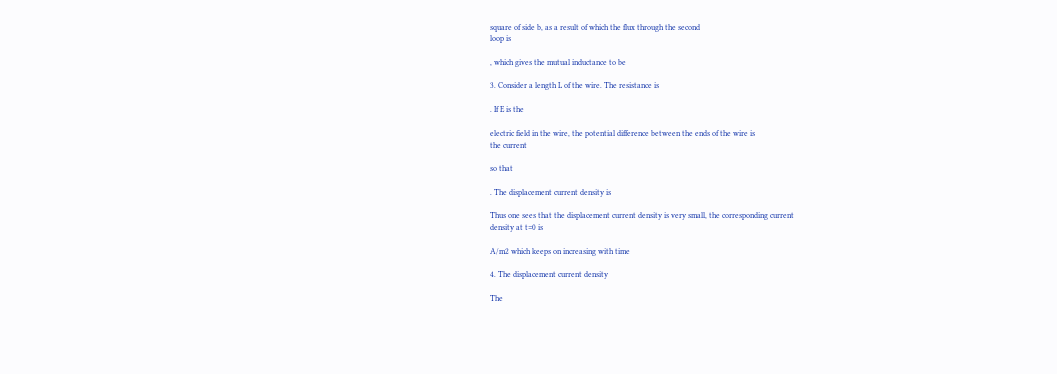square of side b, as a result of which the flux through the second
loop is

, which gives the mutual inductance to be

3. Consider a length L of the wire. The resistance is

. If E is the

electric field in the wire, the potential difference between the ends of the wire is
the current

so that

. The displacement current density is

Thus one sees that the displacement current density is very small, the corresponding current
density at t=0 is

A/m2 which keeps on increasing with time

4. The displacement current density

The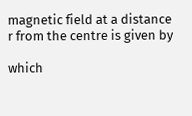magnetic field at a distance r from the centre is given by

which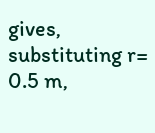gives, substituting r= 0.5 m,